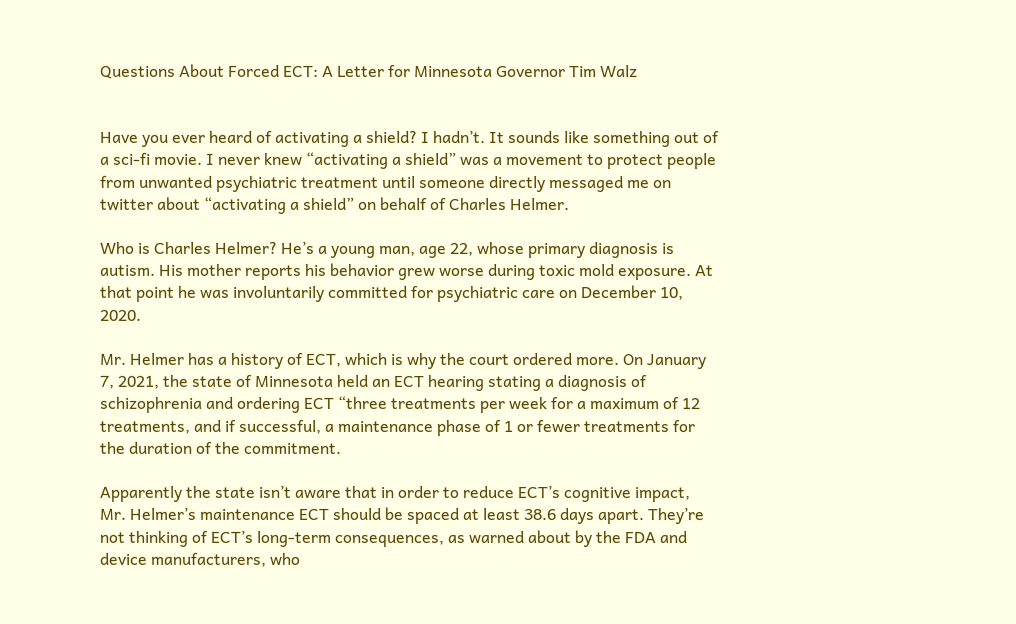Questions About Forced ECT: A Letter for Minnesota Governor Tim Walz


Have you ever heard of activating a shield? I hadn’t. It sounds like something out of a sci-fi movie. I never knew “activating a shield” was a movement to protect people from unwanted psychiatric treatment until someone directly messaged me on twitter about “activating a shield” on behalf of Charles Helmer.

Who is Charles Helmer? He’s a young man, age 22, whose primary diagnosis is autism. His mother reports his behavior grew worse during toxic mold exposure. At that point he was involuntarily committed for psychiatric care on December 10, 2020.

Mr. Helmer has a history of ECT, which is why the court ordered more. On January 7, 2021, the state of Minnesota held an ECT hearing stating a diagnosis of schizophrenia and ordering ECT “three treatments per week for a maximum of 12 treatments, and if successful, a maintenance phase of 1 or fewer treatments for the duration of the commitment.

Apparently the state isn’t aware that in order to reduce ECT’s cognitive impact, Mr. Helmer’s maintenance ECT should be spaced at least 38.6 days apart. They’re not thinking of ECT’s long-term consequences, as warned about by the FDA and device manufacturers, who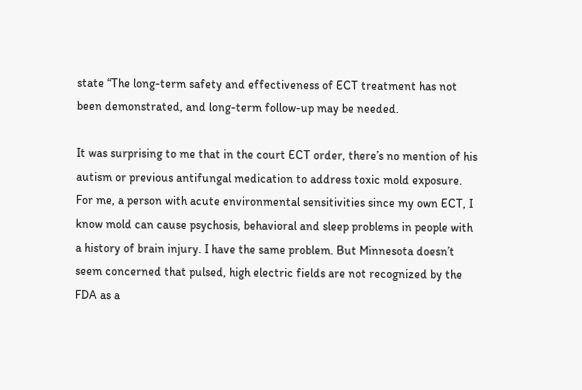state “The long-term safety and effectiveness of ECT treatment has not been demonstrated, and long-term follow-up may be needed.

It was surprising to me that in the court ECT order, there’s no mention of his autism or previous antifungal medication to address toxic mold exposure. For me, a person with acute environmental sensitivities since my own ECT, I know mold can cause psychosis, behavioral and sleep problems in people with a history of brain injury. I have the same problem. But Minnesota doesn’t seem concerned that pulsed, high electric fields are not recognized by the FDA as a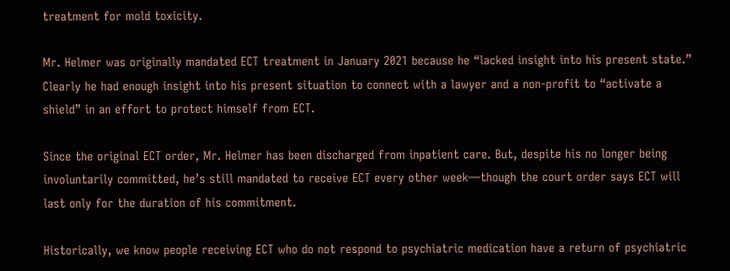treatment for mold toxicity.

Mr. Helmer was originally mandated ECT treatment in January 2021 because he “lacked insight into his present state.” Clearly he had enough insight into his present situation to connect with a lawyer and a non-profit to “activate a shield” in an effort to protect himself from ECT.

Since the original ECT order, Mr. Helmer has been discharged from inpatient care. But, despite his no longer being involuntarily committed, he’s still mandated to receive ECT every other week—though the court order says ECT will last only for the duration of his commitment.

Historically, we know people receiving ECT who do not respond to psychiatric medication have a return of psychiatric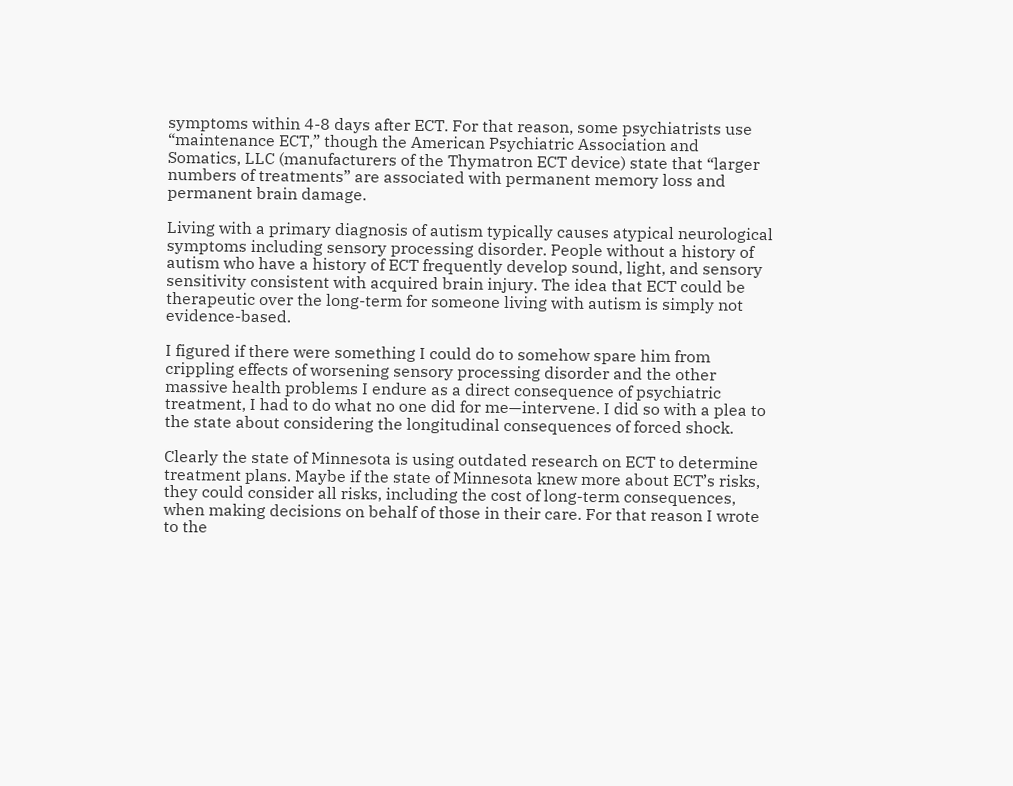symptoms within 4-8 days after ECT. For that reason, some psychiatrists use “maintenance ECT,” though the American Psychiatric Association and Somatics, LLC (manufacturers of the Thymatron ECT device) state that “larger numbers of treatments” are associated with permanent memory loss and permanent brain damage.

Living with a primary diagnosis of autism typically causes atypical neurological symptoms including sensory processing disorder. People without a history of autism who have a history of ECT frequently develop sound, light, and sensory sensitivity consistent with acquired brain injury. The idea that ECT could be therapeutic over the long-term for someone living with autism is simply not evidence-based.

I figured if there were something I could do to somehow spare him from crippling effects of worsening sensory processing disorder and the other massive health problems I endure as a direct consequence of psychiatric treatment, I had to do what no one did for me—intervene. I did so with a plea to the state about considering the longitudinal consequences of forced shock.

Clearly the state of Minnesota is using outdated research on ECT to determine treatment plans. Maybe if the state of Minnesota knew more about ECT’s risks, they could consider all risks, including the cost of long-term consequences, when making decisions on behalf of those in their care. For that reason I wrote to the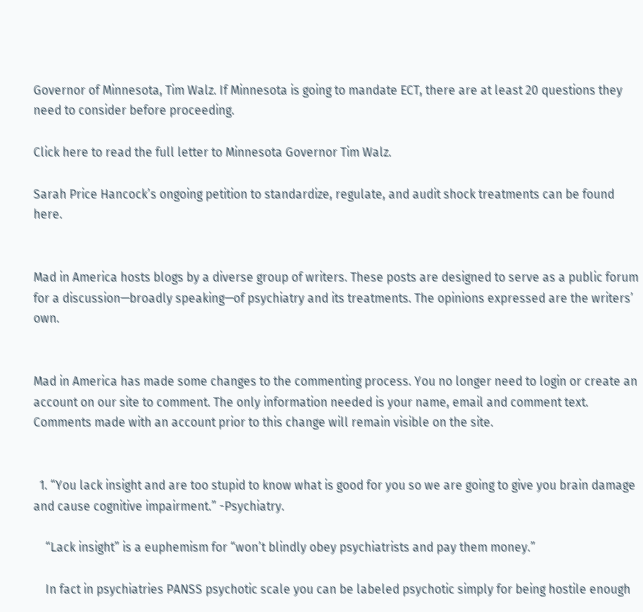Governor of Minnesota, Tim Walz. If Minnesota is going to mandate ECT, there are at least 20 questions they need to consider before proceeding.

Click here to read the full letter to Minnesota Governor Tim Walz.

Sarah Price Hancock’s ongoing petition to standardize, regulate, and audit shock treatments can be found here.


Mad in America hosts blogs by a diverse group of writers. These posts are designed to serve as a public forum for a discussion—broadly speaking—of psychiatry and its treatments. The opinions expressed are the writers’ own.


Mad in America has made some changes to the commenting process. You no longer need to login or create an account on our site to comment. The only information needed is your name, email and comment text. Comments made with an account prior to this change will remain visible on the site.


  1. “You lack insight and are too stupid to know what is good for you so we are going to give you brain damage and cause cognitive impairment.” -Psychiatry.

    “Lack insight” is a euphemism for “won’t blindly obey psychiatrists and pay them money.”

    In fact in psychiatries PANSS psychotic scale you can be labeled psychotic simply for being hostile enough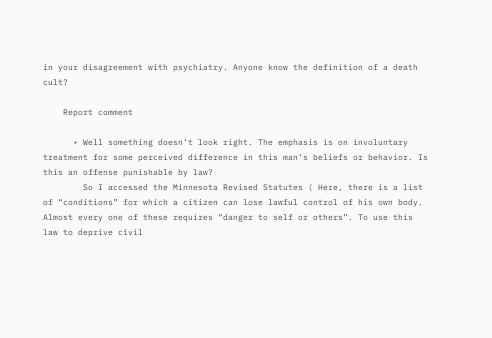in your disagreement with psychiatry. Anyone know the definition of a death cult?

    Report comment

      • Well something doesn’t look right. The emphasis is on involuntary treatment for some perceived difference in this man’s beliefs or behavior. Is this an offense punishable by law?
        So I accessed the Minnesota Revised Statutes ( Here, there is a list of “conditions” for which a citizen can lose lawful control of his own body. Almost every one of these requires “danger to self or others”. To use this law to deprive civil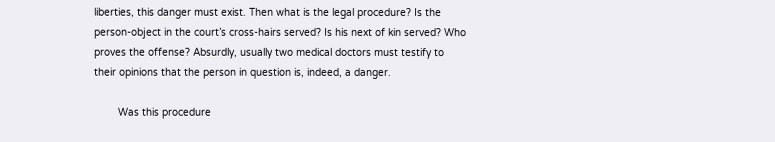liberties, this danger must exist. Then what is the legal procedure? Is the person-object in the court’s cross-hairs served? Is his next of kin served? Who proves the offense? Absurdly, usually two medical doctors must testify to their opinions that the person in question is, indeed, a danger.

        Was this procedure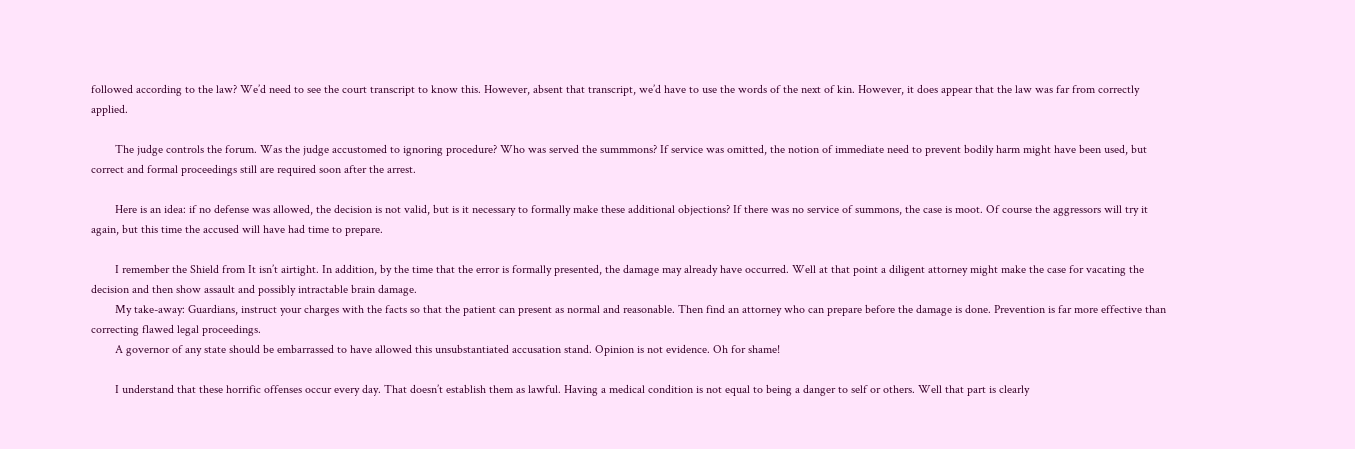followed according to the law? We’d need to see the court transcript to know this. However, absent that transcript, we’d have to use the words of the next of kin. However, it does appear that the law was far from correctly applied.

        The judge controls the forum. Was the judge accustomed to ignoring procedure? Who was served the summmons? If service was omitted, the notion of immediate need to prevent bodily harm might have been used, but correct and formal proceedings still are required soon after the arrest.

        Here is an idea: if no defense was allowed, the decision is not valid, but is it necessary to formally make these additional objections? If there was no service of summons, the case is moot. Of course the aggressors will try it again, but this time the accused will have had time to prepare.

        I remember the Shield from It isn’t airtight. In addition, by the time that the error is formally presented, the damage may already have occurred. Well at that point a diligent attorney might make the case for vacating the decision and then show assault and possibly intractable brain damage.
        My take-away: Guardians, instruct your charges with the facts so that the patient can present as normal and reasonable. Then find an attorney who can prepare before the damage is done. Prevention is far more effective than correcting flawed legal proceedings.
        A governor of any state should be embarrassed to have allowed this unsubstantiated accusation stand. Opinion is not evidence. Oh for shame!

        I understand that these horrific offenses occur every day. That doesn’t establish them as lawful. Having a medical condition is not equal to being a danger to self or others. Well that part is clearly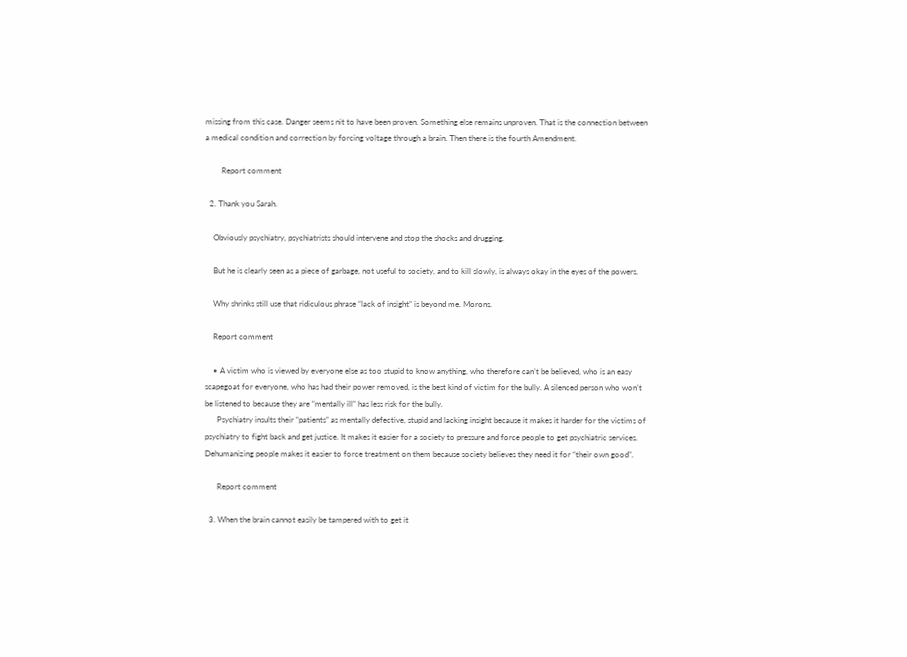missing from this case. Danger seems nit to have been proven. Something else remains unproven. That is the connection between a medical condition and correction by forcing voltage through a brain. Then there is the fourth Amendment.

        Report comment

  2. Thank you Sarah.

    Obviously psychiatry, psychiatrists should intervene and stop the shocks and drugging.

    But he is clearly seen as a piece of garbage, not useful to society, and to kill slowly, is always okay in the eyes of the powers.

    Why shrinks still use that ridiculous phrase “lack of insight” is beyond me. Morons.

    Report comment

    • A victim who is viewed by everyone else as too stupid to know anything, who therefore can’t be believed, who is an easy scapegoat for everyone, who has had their power removed, is the best kind of victim for the bully. A silenced person who won’t be listened to because they are “mentally ill” has less risk for the bully.
      Psychiatry insults their “patients” as mentally defective, stupid and lacking insight because it makes it harder for the victims of psychiatry to fight back and get justice. It makes it easier for a society to pressure and force people to get psychiatric services. Dehumanizing people makes it easier to force treatment on them because society believes they need it for “their own good”.

      Report comment

  3. When the brain cannot easily be tampered with to get it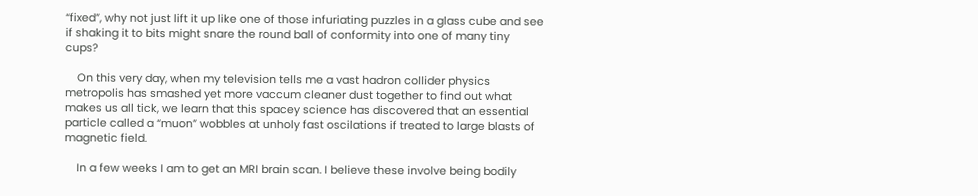“fixed”, why not just lift it up like one of those infuriating puzzles in a glass cube and see if shaking it to bits might snare the round ball of conformity into one of many tiny cups?

    On this very day, when my television tells me a vast hadron collider physics metropolis has smashed yet more vaccum cleaner dust together to find out what makes us all tick, we learn that this spacey science has discovered that an essential particle called a “muon” wobbles at unholy fast oscilations if treated to large blasts of magnetic field.

    In a few weeks I am to get an MRI brain scan. I believe these involve being bodily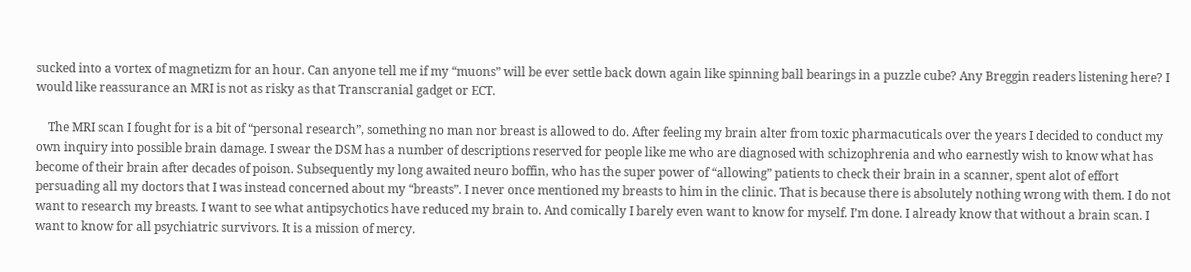sucked into a vortex of magnetizm for an hour. Can anyone tell me if my “muons” will be ever settle back down again like spinning ball bearings in a puzzle cube? Any Breggin readers listening here? I would like reassurance an MRI is not as risky as that Transcranial gadget or ECT.

    The MRI scan I fought for is a bit of “personal research”, something no man nor breast is allowed to do. After feeling my brain alter from toxic pharmacuticals over the years I decided to conduct my own inquiry into possible brain damage. I swear the DSM has a number of descriptions reserved for people like me who are diagnosed with schizophrenia and who earnestly wish to know what has become of their brain after decades of poison. Subsequently my long awaited neuro boffin, who has the super power of “allowing” patients to check their brain in a scanner, spent alot of effort persuading all my doctors that I was instead concerned about my “breasts”. I never once mentioned my breasts to him in the clinic. That is because there is absolutely nothing wrong with them. I do not want to research my breasts. I want to see what antipsychotics have reduced my brain to. And comically I barely even want to know for myself. I’m done. I already know that without a brain scan. I want to know for all psychiatric survivors. It is a mission of mercy.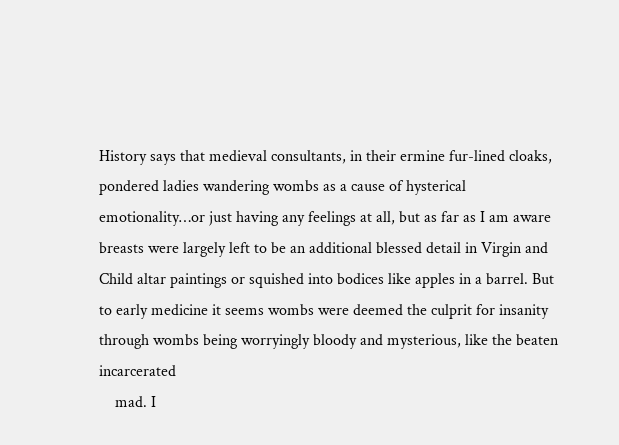History says that medieval consultants, in their ermine fur-lined cloaks, pondered ladies wandering wombs as a cause of hysterical emotionality…or just having any feelings at all, but as far as I am aware breasts were largely left to be an additional blessed detail in Virgin and Child altar paintings or squished into bodices like apples in a barrel. But to early medicine it seems wombs were deemed the culprit for insanity through wombs being worryingly bloody and mysterious, like the beaten incarcerated
    mad. I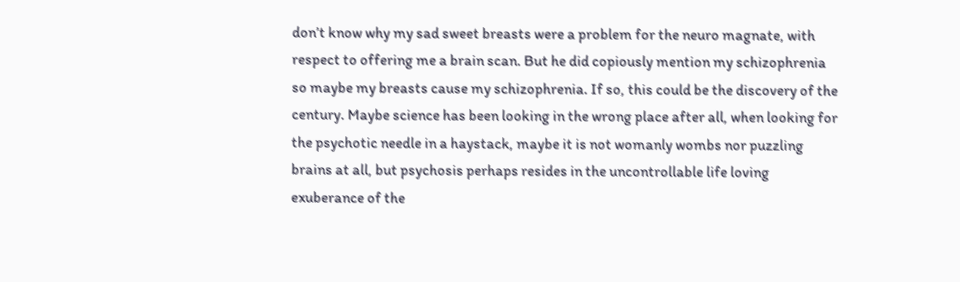don’t know why my sad sweet breasts were a problem for the neuro magnate, with respect to offering me a brain scan. But he did copiously mention my schizophrenia so maybe my breasts cause my schizophrenia. If so, this could be the discovery of the century. Maybe science has been looking in the wrong place after all, when looking for the psychotic needle in a haystack, maybe it is not womanly wombs nor puzzling brains at all, but psychosis perhaps resides in the uncontrollable life loving exuberance of the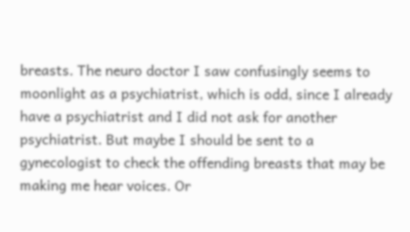breasts. The neuro doctor I saw confusingly seems to moonlight as a psychiatrist, which is odd, since I already have a psychiatrist and I did not ask for another psychiatrist. But maybe I should be sent to a gynecologist to check the offending breasts that may be making me hear voices. Or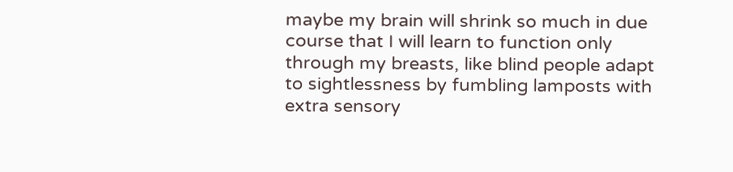maybe my brain will shrink so much in due course that I will learn to function only through my breasts, like blind people adapt to sightlessness by fumbling lamposts with extra sensory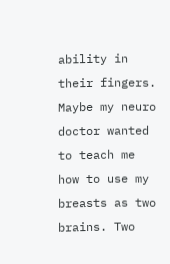ability in their fingers. Maybe my neuro doctor wanted to teach me how to use my breasts as two brains. Two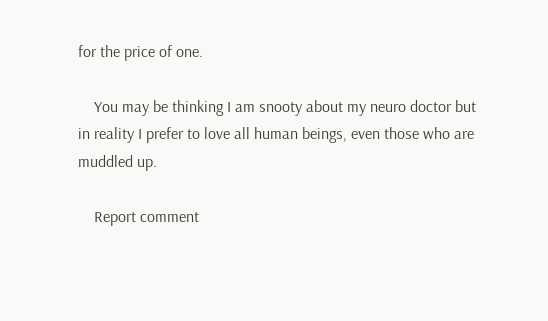for the price of one.

    You may be thinking I am snooty about my neuro doctor but in reality I prefer to love all human beings, even those who are muddled up.

    Report comment